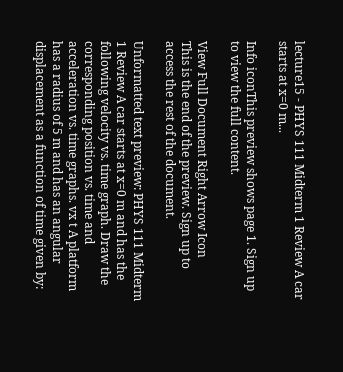lecture15 - PHYS 111 Midterm 1 Review A car starts at x=0 m...

Info iconThis preview shows page 1. Sign up to view the full content.

View Full Document Right Arrow Icon
This is the end of the preview. Sign up to access the rest of the document.

Unformatted text preview: PHYS 111 Midterm 1 Review A car starts at x=0 m and has the following velocity vs. time graph. Draw the corresponding position vs. time and acceleration vs. time graphs. vx t A platform has a radius of 5 m and has an angular displacement as a function of time given by: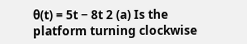θ(t) = 5t − 8t 2 (a) Is the platform turning clockwise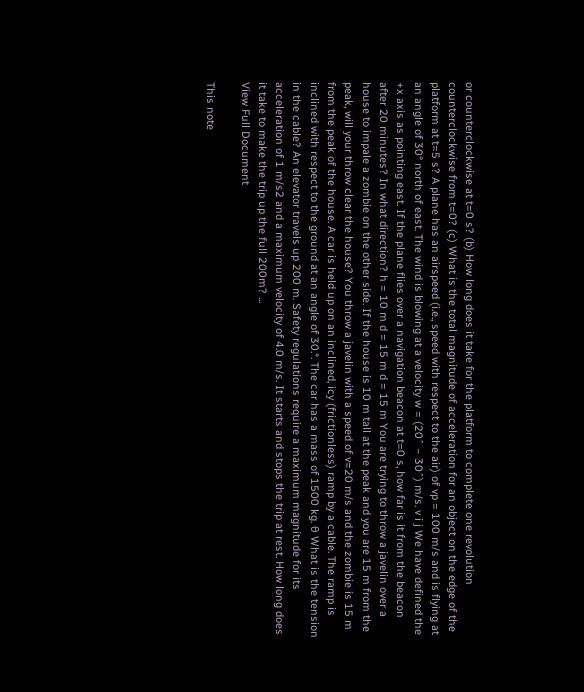or counterclockwise at t=0 s? (b) How long does it take for the platform to complete one revolution counterclockwise from t=0? (c) What is the total magnitude of acceleration for an object on the edge of the platform at t=5 s? A plane has an airspeed (i.e., speed with respect to the air) of vp = 100 m/s and is flying at an angle of 30° north of east. The wind is blowing at a velocity w = (20ˆ − 30ˆ) m/s. v i j We have defined the +x axis as pointing east. If the plane flies over a navigation beacon at t=0 s, how far is it from the beacon after 20 minutes? In what direction? h = 10 m d = 15 m d = 15 m You are trying to throw a javelin over a house to impale a zombie on the other side. If the house is 10 m tall at the peak and you are 15 m from the peak, will your throw clear the house? You throw a javelin with a speed of v=20 m/s and the zombie is 15 m from the peak of the house. A car is held up on an inclined, icy (frictionless) ramp by a cable. The ramp is inclined with respect to the ground at an angle of 30.°. The car has a mass of 1500 kg. θ What is the tension in the cable? An elevator travels up 200 m. Safety regulations require a maximum magnitude for its acceleration of 1 m/s2 and a maximum velocity of 4.0 m/s. It starts and stops the trip at rest. How long does it take to make the trip up the full 200m? ...
View Full Document

This note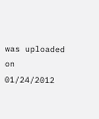was uploaded on 01/24/2012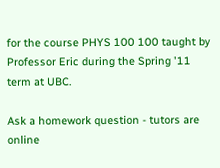for the course PHYS 100 100 taught by Professor Eric during the Spring '11 term at UBC.

Ask a homework question - tutors are online